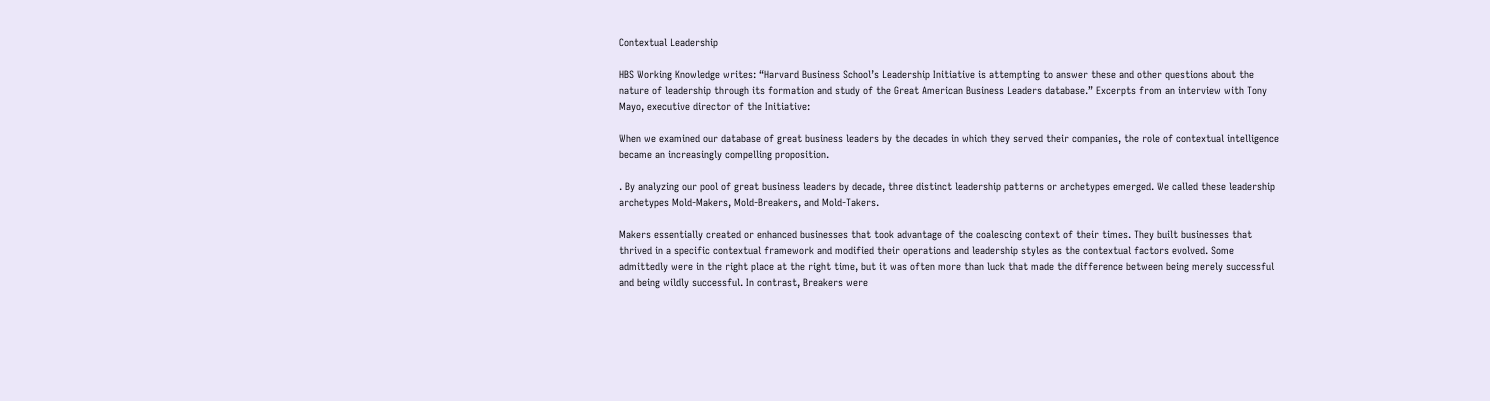Contextual Leadership

HBS Working Knowledge writes: “Harvard Business School’s Leadership Initiative is attempting to answer these and other questions about the nature of leadership through its formation and study of the Great American Business Leaders database.” Excerpts from an interview with Tony Mayo, executive director of the Initiative:

When we examined our database of great business leaders by the decades in which they served their companies, the role of contextual intelligence became an increasingly compelling proposition.

. By analyzing our pool of great business leaders by decade, three distinct leadership patterns or archetypes emerged. We called these leadership archetypes Mold-Makers, Mold-Breakers, and Mold-Takers.

Makers essentially created or enhanced businesses that took advantage of the coalescing context of their times. They built businesses that thrived in a specific contextual framework and modified their operations and leadership styles as the contextual factors evolved. Some admittedly were in the right place at the right time, but it was often more than luck that made the difference between being merely successful and being wildly successful. In contrast, Breakers were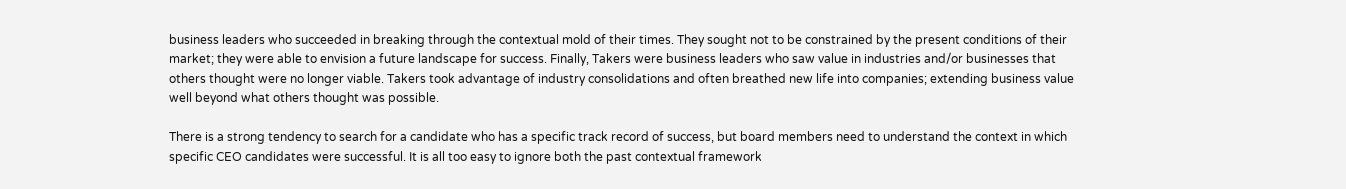business leaders who succeeded in breaking through the contextual mold of their times. They sought not to be constrained by the present conditions of their market; they were able to envision a future landscape for success. Finally, Takers were business leaders who saw value in industries and/or businesses that others thought were no longer viable. Takers took advantage of industry consolidations and often breathed new life into companies; extending business value well beyond what others thought was possible.

There is a strong tendency to search for a candidate who has a specific track record of success, but board members need to understand the context in which specific CEO candidates were successful. It is all too easy to ignore both the past contextual framework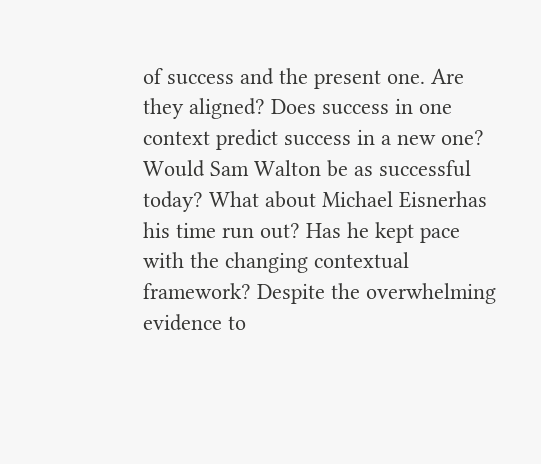of success and the present one. Are they aligned? Does success in one context predict success in a new one? Would Sam Walton be as successful today? What about Michael Eisnerhas his time run out? Has he kept pace with the changing contextual framework? Despite the overwhelming evidence to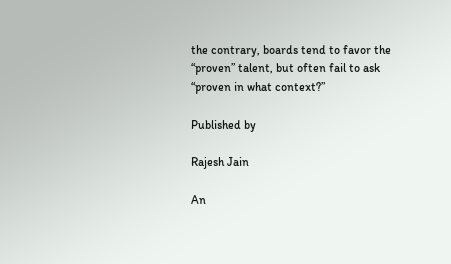the contrary, boards tend to favor the “proven” talent, but often fail to ask “proven in what context?”

Published by

Rajesh Jain

An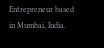Entrepreneur based in Mumbai, India.